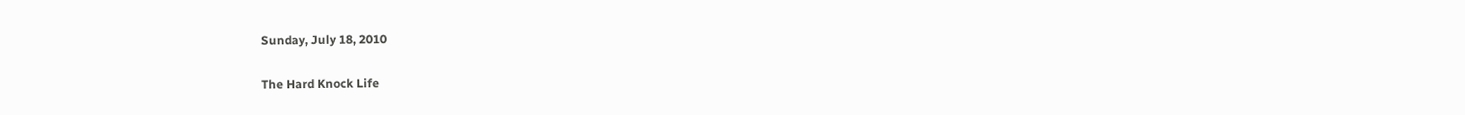Sunday, July 18, 2010

The Hard Knock Life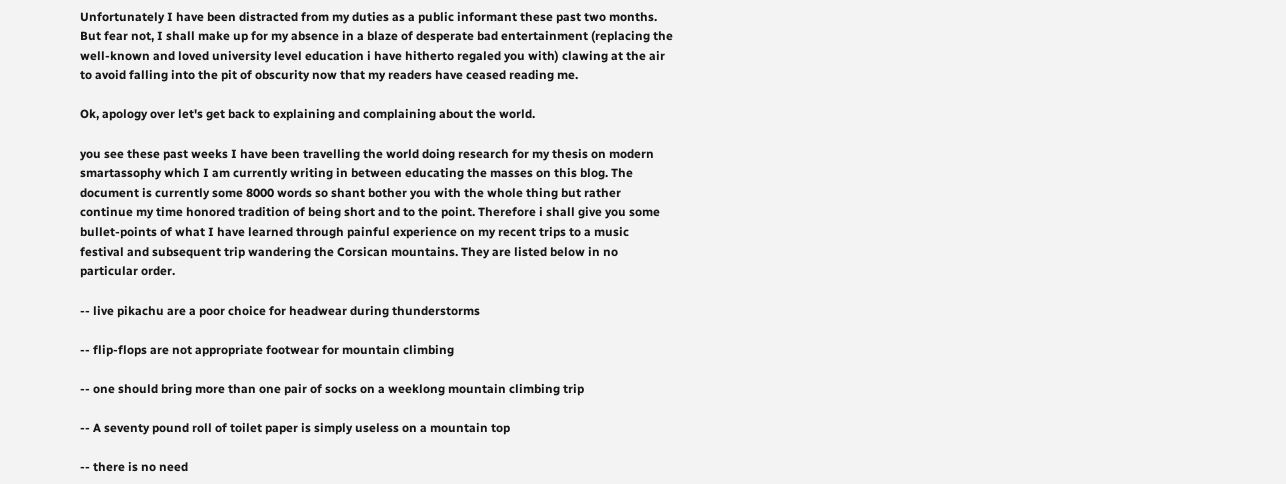Unfortunately I have been distracted from my duties as a public informant these past two months. But fear not, I shall make up for my absence in a blaze of desperate bad entertainment (replacing the well-known and loved university level education i have hitherto regaled you with) clawing at the air to avoid falling into the pit of obscurity now that my readers have ceased reading me.

Ok, apology over let's get back to explaining and complaining about the world.

you see these past weeks I have been travelling the world doing research for my thesis on modern smartassophy which I am currently writing in between educating the masses on this blog. The document is currently some 8000 words so shant bother you with the whole thing but rather continue my time honored tradition of being short and to the point. Therefore i shall give you some bullet-points of what I have learned through painful experience on my recent trips to a music festival and subsequent trip wandering the Corsican mountains. They are listed below in no particular order.

-- live pikachu are a poor choice for headwear during thunderstorms

-- flip-flops are not appropriate footwear for mountain climbing

-- one should bring more than one pair of socks on a weeklong mountain climbing trip

-- A seventy pound roll of toilet paper is simply useless on a mountain top

-- there is no need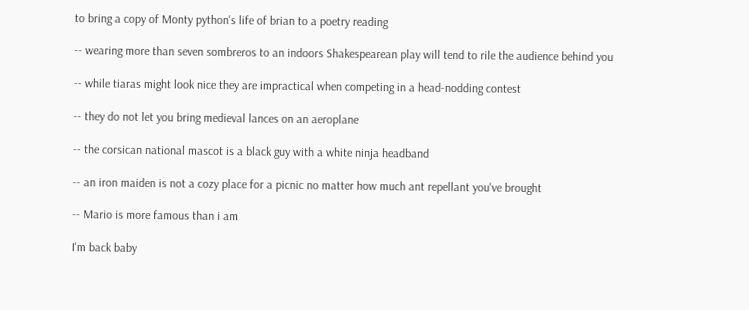to bring a copy of Monty python's life of brian to a poetry reading

-- wearing more than seven sombreros to an indoors Shakespearean play will tend to rile the audience behind you

-- while tiaras might look nice they are impractical when competing in a head-nodding contest

-- they do not let you bring medieval lances on an aeroplane

-- the corsican national mascot is a black guy with a white ninja headband

-- an iron maiden is not a cozy place for a picnic no matter how much ant repellant you've brought

-- Mario is more famous than i am

I'm back baby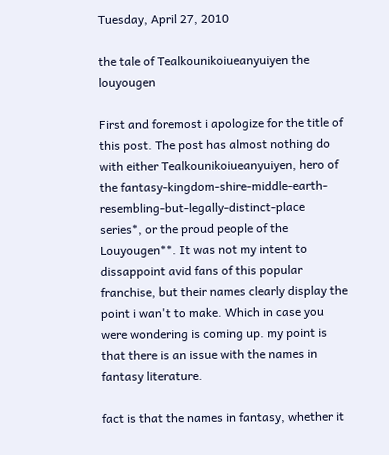Tuesday, April 27, 2010

the tale of Tealkounikoiueanyuiyen the louyougen

First and foremost i apologize for the title of this post. The post has almost nothing do with either Tealkounikoiueanyuiyen, hero of the fantasy-kingdom-shire-middle-earth-resembling-but-legally-distinct-place series*, or the proud people of the Louyougen**. It was not my intent to dissappoint avid fans of this popular franchise, but their names clearly display the point i wan't to make. Which in case you were wondering is coming up. my point is that there is an issue with the names in fantasy literature.

fact is that the names in fantasy, whether it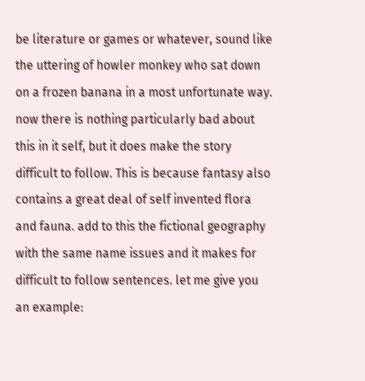be literature or games or whatever, sound like the uttering of howler monkey who sat down on a frozen banana in a most unfortunate way. now there is nothing particularly bad about this in it self, but it does make the story difficult to follow. This is because fantasy also contains a great deal of self invented flora and fauna. add to this the fictional geography with the same name issues and it makes for difficult to follow sentences. let me give you an example: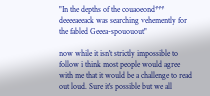"In the depths of the couaoeond*** deeeeaeeack was searching vehemently for the fabled Geeea-spououout"

now while it isn't strictly impossible to follow i think most people would agree with me that it would be a challenge to read out loud. Sure it's possible but we all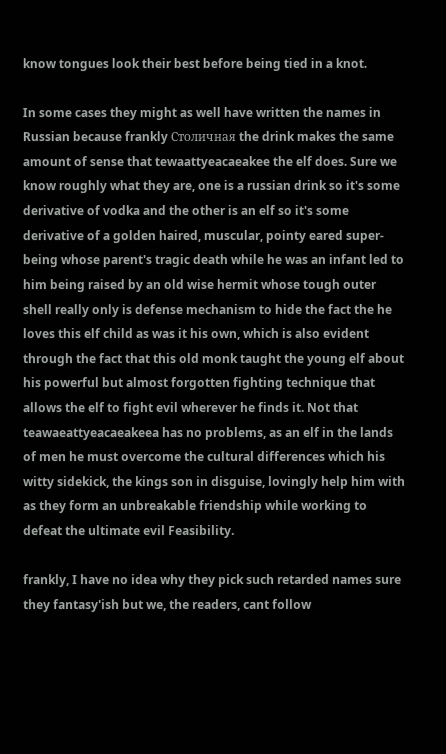know tongues look their best before being tied in a knot.

In some cases they might as well have written the names in Russian because frankly Столичная the drink makes the same amount of sense that tewaattyeacaeakee the elf does. Sure we know roughly what they are, one is a russian drink so it's some derivative of vodka and the other is an elf so it's some derivative of a golden haired, muscular, pointy eared super-being whose parent's tragic death while he was an infant led to him being raised by an old wise hermit whose tough outer shell really only is defense mechanism to hide the fact the he loves this elf child as was it his own, which is also evident through the fact that this old monk taught the young elf about his powerful but almost forgotten fighting technique that allows the elf to fight evil wherever he finds it. Not that teawaeattyeacaeakeea has no problems, as an elf in the lands of men he must overcome the cultural differences which his witty sidekick, the kings son in disguise, lovingly help him with as they form an unbreakable friendship while working to defeat the ultimate evil Feasibility.

frankly, I have no idea why they pick such retarded names sure they fantasy'ish but we, the readers, cant follow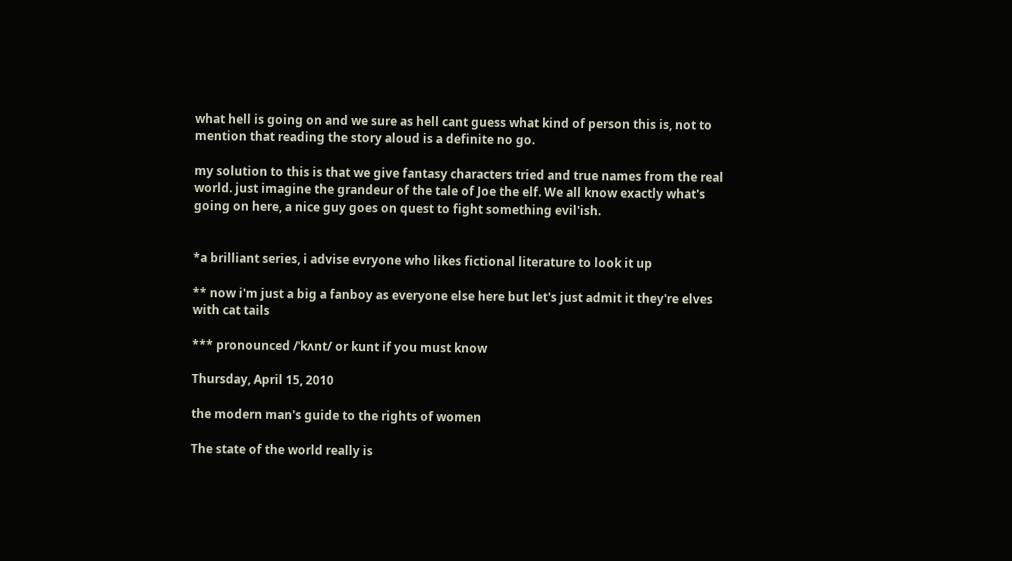what hell is going on and we sure as hell cant guess what kind of person this is, not to mention that reading the story aloud is a definite no go.

my solution to this is that we give fantasy characters tried and true names from the real world. just imagine the grandeur of the tale of Joe the elf. We all know exactly what's going on here, a nice guy goes on quest to fight something evil'ish.


*a brilliant series, i advise evryone who likes fictional literature to look it up

** now i'm just a big a fanboy as everyone else here but let's just admit it they're elves with cat tails

*** pronounced /ˈkʌnt/ or kunt if you must know

Thursday, April 15, 2010

the modern man's guide to the rights of women

The state of the world really is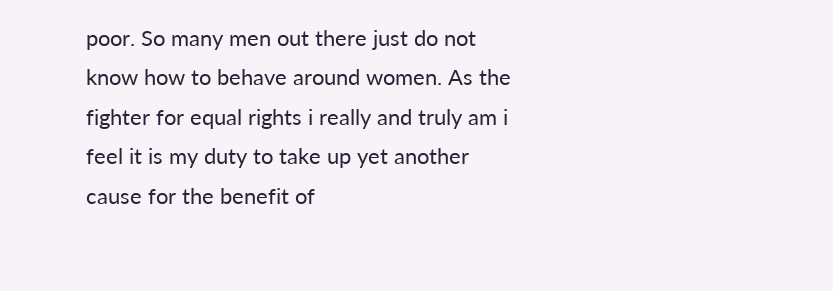poor. So many men out there just do not know how to behave around women. As the fighter for equal rights i really and truly am i feel it is my duty to take up yet another cause for the benefit of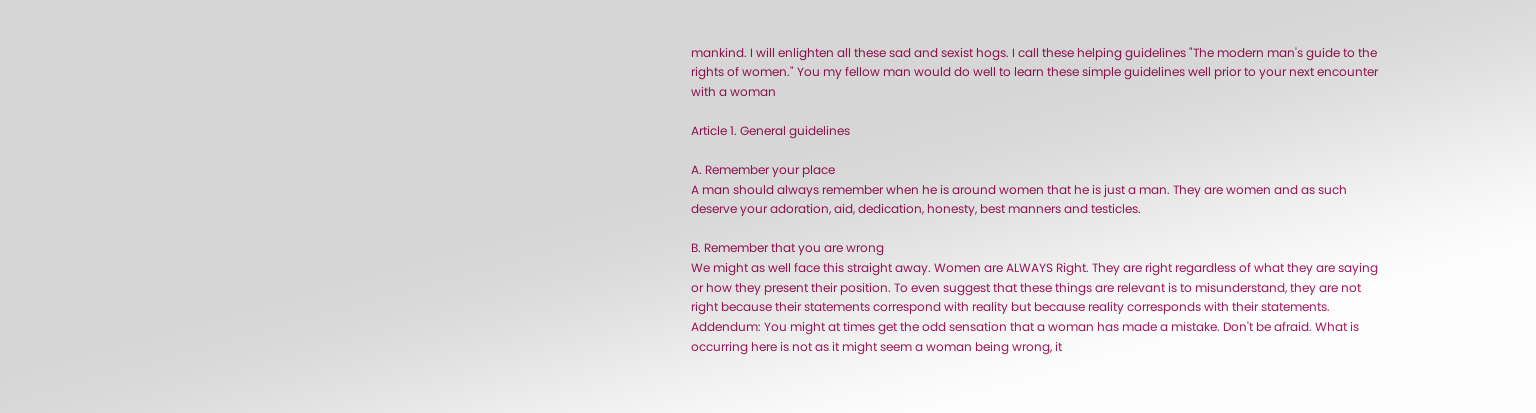mankind. I will enlighten all these sad and sexist hogs. I call these helping guidelines "The modern man's guide to the rights of women." You my fellow man would do well to learn these simple guidelines well prior to your next encounter with a woman

Article 1. General guidelines

A. Remember your place
A man should always remember when he is around women that he is just a man. They are women and as such deserve your adoration, aid, dedication, honesty, best manners and testicles.

B. Remember that you are wrong
We might as well face this straight away. Women are ALWAYS Right. They are right regardless of what they are saying or how they present their position. To even suggest that these things are relevant is to misunderstand, they are not right because their statements correspond with reality but because reality corresponds with their statements.
Addendum: You might at times get the odd sensation that a woman has made a mistake. Don't be afraid. What is occurring here is not as it might seem a woman being wrong, it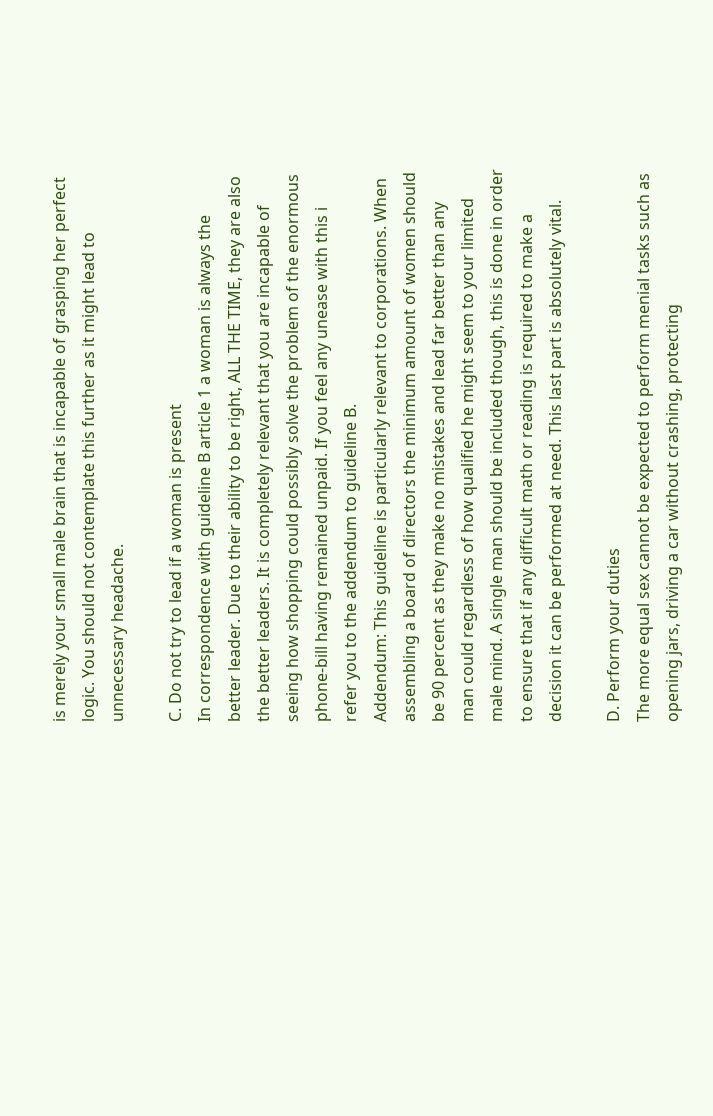is merely your small male brain that is incapable of grasping her perfect logic. You should not contemplate this further as it might lead to unnecessary headache.

C. Do not try to lead if a woman is present
In correspondence with guideline B article 1 a woman is always the better leader. Due to their ability to be right, ALL THE TIME, they are also the better leaders. It is completely relevant that you are incapable of seeing how shopping could possibly solve the problem of the enormous phone-bill having remained unpaid. If you feel any unease with this i refer you to the addendum to guideline B.
Addendum: This guideline is particularly relevant to corporations. When assembling a board of directors the minimum amount of women should be 90 percent as they make no mistakes and lead far better than any man could regardless of how qualified he might seem to your limited male mind. A single man should be included though, this is done in order to ensure that if any difficult math or reading is required to make a decision it can be performed at need. This last part is absolutely vital.

D. Perform your duties
The more equal sex cannot be expected to perform menial tasks such as opening jars, driving a car without crashing, protecting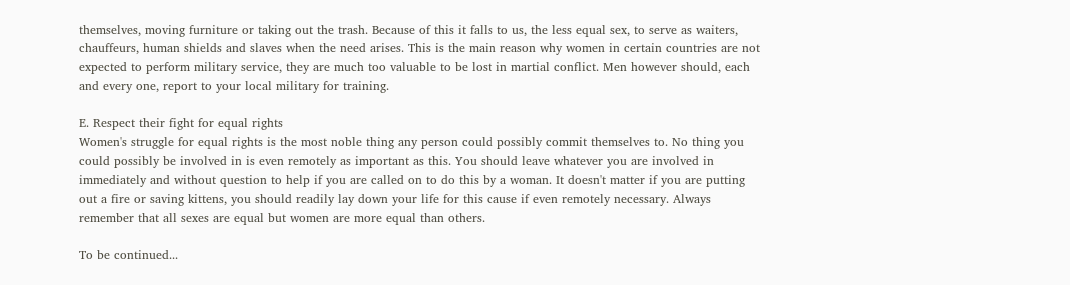themselves, moving furniture or taking out the trash. Because of this it falls to us, the less equal sex, to serve as waiters, chauffeurs, human shields and slaves when the need arises. This is the main reason why women in certain countries are not expected to perform military service, they are much too valuable to be lost in martial conflict. Men however should, each and every one, report to your local military for training.

E. Respect their fight for equal rights
Women's struggle for equal rights is the most noble thing any person could possibly commit themselves to. No thing you could possibly be involved in is even remotely as important as this. You should leave whatever you are involved in immediately and without question to help if you are called on to do this by a woman. It doesn't matter if you are putting out a fire or saving kittens, you should readily lay down your life for this cause if even remotely necessary. Always remember that all sexes are equal but women are more equal than others.

To be continued...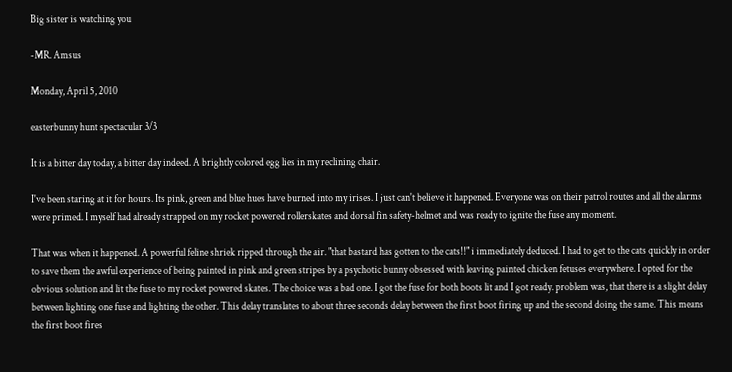Big sister is watching you

-MR. Amsus

Monday, April 5, 2010

easterbunny hunt spectacular 3/3

It is a bitter day today, a bitter day indeed. A brightly colored egg lies in my reclining chair.

I've been staring at it for hours. Its pink, green and blue hues have burned into my irises. I just can't believe it happened. Everyone was on their patrol routes and all the alarms were primed. I myself had already strapped on my rocket powered rollerskates and dorsal fin safety-helmet and was ready to ignite the fuse any moment.

That was when it happened. A powerful feline shriek ripped through the air. "that bastard has gotten to the cats!!" i immediately deduced. I had to get to the cats quickly in order to save them the awful experience of being painted in pink and green stripes by a psychotic bunny obsessed with leaving painted chicken fetuses everywhere. I opted for the obvious solution and lit the fuse to my rocket powered skates. The choice was a bad one. I got the fuse for both boots lit and I got ready. problem was, that there is a slight delay between lighting one fuse and lighting the other. This delay translates to about three seconds delay between the first boot firing up and the second doing the same. This means the first boot fires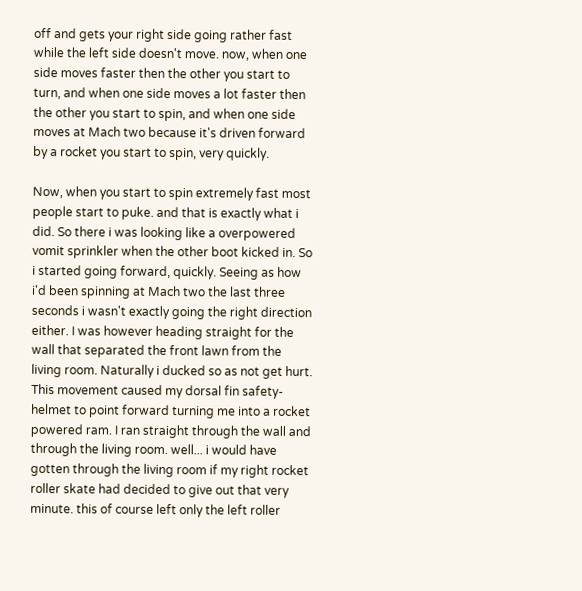off and gets your right side going rather fast while the left side doesn't move. now, when one side moves faster then the other you start to turn, and when one side moves a lot faster then the other you start to spin, and when one side moves at Mach two because it's driven forward by a rocket you start to spin, very quickly.

Now, when you start to spin extremely fast most people start to puke. and that is exactly what i did. So there i was looking like a overpowered vomit sprinkler when the other boot kicked in. So i started going forward, quickly. Seeing as how i'd been spinning at Mach two the last three seconds i wasn't exactly going the right direction either. I was however heading straight for the wall that separated the front lawn from the living room. Naturally i ducked so as not get hurt. This movement caused my dorsal fin safety-helmet to point forward turning me into a rocket powered ram. I ran straight through the wall and through the living room. well... i would have gotten through the living room if my right rocket roller skate had decided to give out that very minute. this of course left only the left roller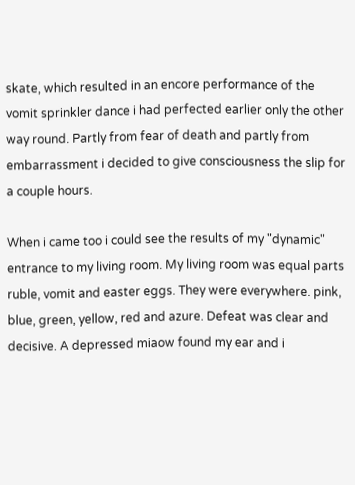skate, which resulted in an encore performance of the vomit sprinkler dance i had perfected earlier only the other way round. Partly from fear of death and partly from embarrassment i decided to give consciousness the slip for a couple hours.

When i came too i could see the results of my "dynamic" entrance to my living room. My living room was equal parts ruble, vomit and easter eggs. They were everywhere. pink, blue, green, yellow, red and azure. Defeat was clear and decisive. A depressed miaow found my ear and i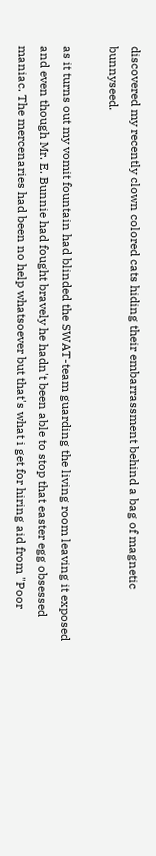discovered my recently clown colored cats hiding their embarrassment behind a bag of magnetic bunnyseed.

as it turns out my vomit fountain had blinded the SWAT-team guarding the living room leaving it exposed and even though Mr. E. Bunnie had fought bravely he hadn't been able to stop that easter egg obsessed maniac. The mercenaries had been no help whatsoever but that's what i get for hiring aid from "Poor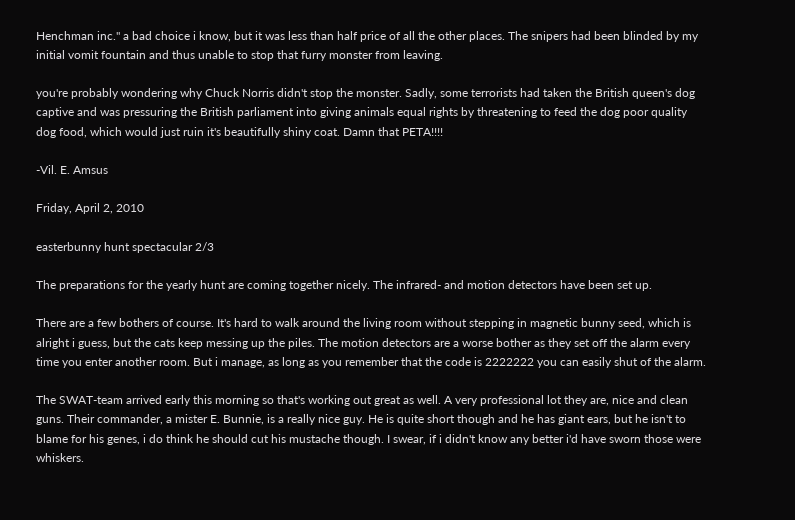Henchman inc." a bad choice i know, but it was less than half price of all the other places. The snipers had been blinded by my initial vomit fountain and thus unable to stop that furry monster from leaving.

you're probably wondering why Chuck Norris didn't stop the monster. Sadly, some terrorists had taken the British queen's dog captive and was pressuring the British parliament into giving animals equal rights by threatening to feed the dog poor quality dog food, which would just ruin it's beautifully shiny coat. Damn that PETA!!!!

-Vil. E. Amsus

Friday, April 2, 2010

easterbunny hunt spectacular 2/3

The preparations for the yearly hunt are coming together nicely. The infrared- and motion detectors have been set up.

There are a few bothers of course. It's hard to walk around the living room without stepping in magnetic bunny seed, which is alright i guess, but the cats keep messing up the piles. The motion detectors are a worse bother as they set off the alarm every time you enter another room. But i manage, as long as you remember that the code is 2222222 you can easily shut of the alarm.

The SWAT-team arrived early this morning so that's working out great as well. A very professional lot they are, nice and clean guns. Their commander, a mister E. Bunnie, is a really nice guy. He is quite short though and he has giant ears, but he isn't to blame for his genes, i do think he should cut his mustache though. I swear, if i didn't know any better i'd have sworn those were whiskers.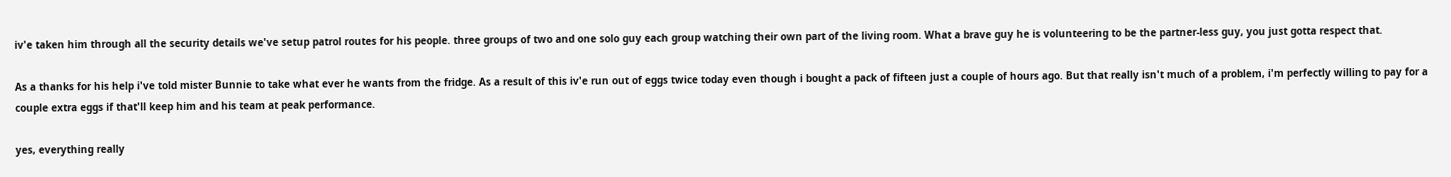iv'e taken him through all the security details we've setup patrol routes for his people. three groups of two and one solo guy each group watching their own part of the living room. What a brave guy he is volunteering to be the partner-less guy, you just gotta respect that.

As a thanks for his help i've told mister Bunnie to take what ever he wants from the fridge. As a result of this iv'e run out of eggs twice today even though i bought a pack of fifteen just a couple of hours ago. But that really isn't much of a problem, i'm perfectly willing to pay for a couple extra eggs if that'll keep him and his team at peak performance.

yes, everything really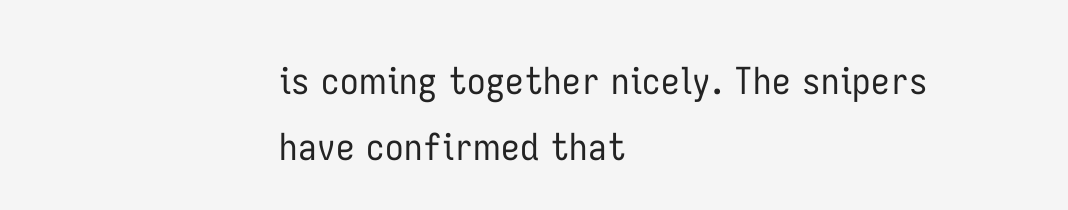is coming together nicely. The snipers have confirmed that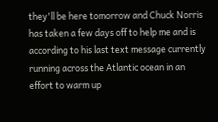they'll be here tomorrow and Chuck Norris has taken a few days off to help me and is according to his last text message currently running across the Atlantic ocean in an effort to warm up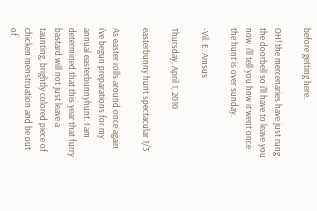before getting here.

OH! the mercenaries have just rung the doorbell so i'll have to leave you now. i'll tell you how it went once the hunt is over sunday.

-Vil. E. Amsus

Thursday, April 1, 2010

easterbunny hunt spectacular 1/3

As easter rolls around once again i've begun preparations for my annual easterbunnyhunt. I am determined that this year that furry bastard will not just leave a taunting, brightly colored piece of chicken menstruation and be out of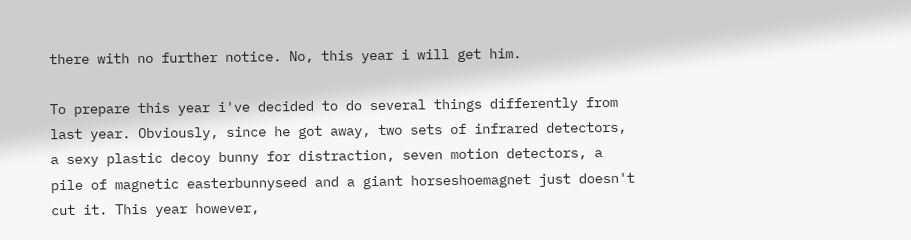there with no further notice. No, this year i will get him.

To prepare this year i've decided to do several things differently from last year. Obviously, since he got away, two sets of infrared detectors, a sexy plastic decoy bunny for distraction, seven motion detectors, a pile of magnetic easterbunnyseed and a giant horseshoemagnet just doesn't cut it. This year however,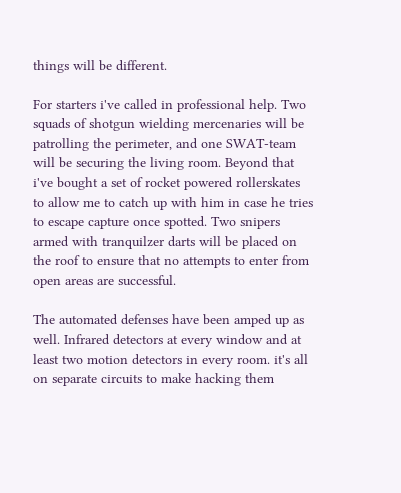things will be different.

For starters i've called in professional help. Two squads of shotgun wielding mercenaries will be patrolling the perimeter, and one SWAT-team will be securing the living room. Beyond that i've bought a set of rocket powered rollerskates to allow me to catch up with him in case he tries to escape capture once spotted. Two snipers armed with tranquilzer darts will be placed on the roof to ensure that no attempts to enter from open areas are successful.

The automated defenses have been amped up as well. Infrared detectors at every window and at least two motion detectors in every room. it's all on separate circuits to make hacking them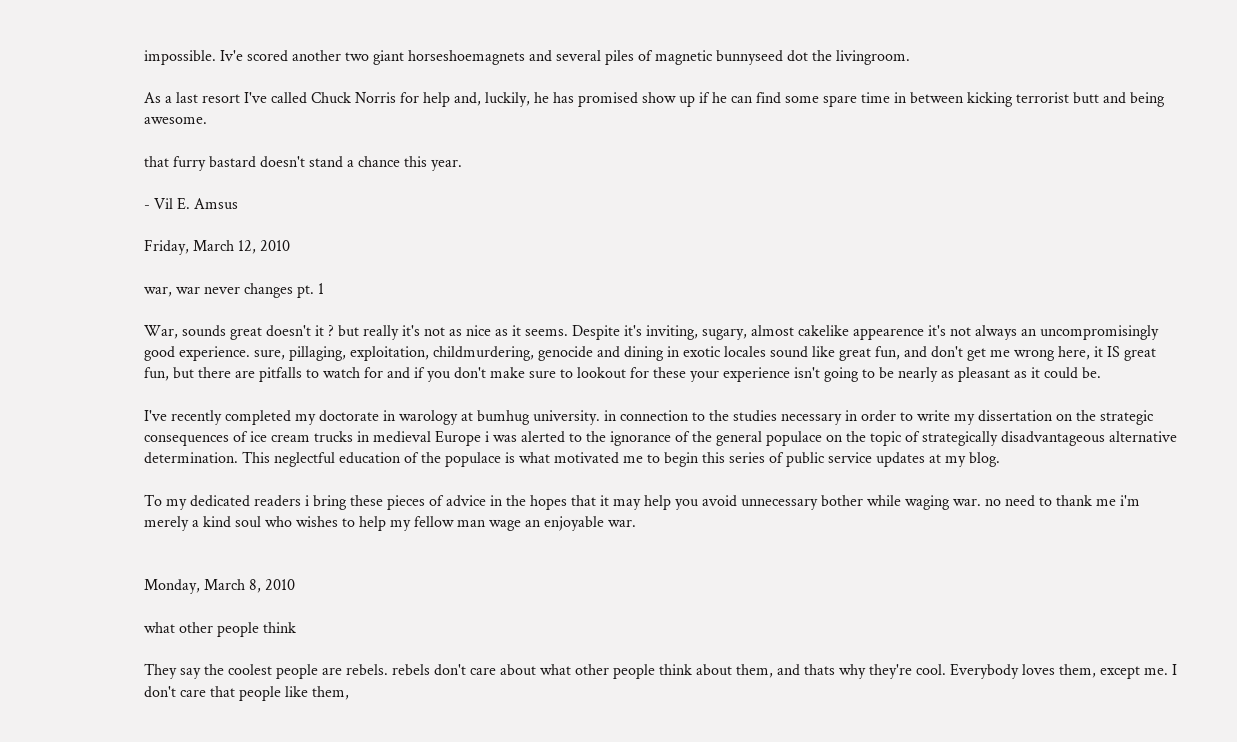impossible. Iv'e scored another two giant horseshoemagnets and several piles of magnetic bunnyseed dot the livingroom.

As a last resort I've called Chuck Norris for help and, luckily, he has promised show up if he can find some spare time in between kicking terrorist butt and being awesome.

that furry bastard doesn't stand a chance this year.

- Vil E. Amsus

Friday, March 12, 2010

war, war never changes pt. 1

War, sounds great doesn't it ? but really it's not as nice as it seems. Despite it's inviting, sugary, almost cakelike appearence it's not always an uncompromisingly good experience. sure, pillaging, exploitation, childmurdering, genocide and dining in exotic locales sound like great fun, and don't get me wrong here, it IS great fun, but there are pitfalls to watch for and if you don't make sure to lookout for these your experience isn't going to be nearly as pleasant as it could be.

I've recently completed my doctorate in warology at bumhug university. in connection to the studies necessary in order to write my dissertation on the strategic consequences of ice cream trucks in medieval Europe i was alerted to the ignorance of the general populace on the topic of strategically disadvantageous alternative determination. This neglectful education of the populace is what motivated me to begin this series of public service updates at my blog.

To my dedicated readers i bring these pieces of advice in the hopes that it may help you avoid unnecessary bother while waging war. no need to thank me i'm merely a kind soul who wishes to help my fellow man wage an enjoyable war.


Monday, March 8, 2010

what other people think

They say the coolest people are rebels. rebels don't care about what other people think about them, and thats why they're cool. Everybody loves them, except me. I don't care that people like them,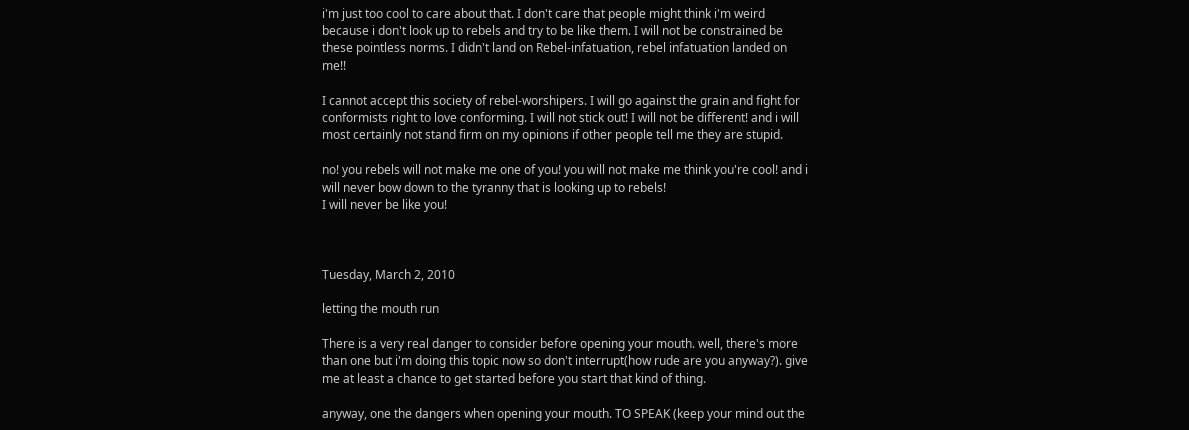i'm just too cool to care about that. I don't care that people might think i'm weird because i don't look up to rebels and try to be like them. I will not be constrained be these pointless norms. I didn't land on Rebel-infatuation, rebel infatuation landed on me!!

I cannot accept this society of rebel-worshipers. I will go against the grain and fight for conformists right to love conforming. I will not stick out! I will not be different! and i will most certainly not stand firm on my opinions if other people tell me they are stupid.

no! you rebels will not make me one of you! you will not make me think you're cool! and i will never bow down to the tyranny that is looking up to rebels!
I will never be like you!



Tuesday, March 2, 2010

letting the mouth run

There is a very real danger to consider before opening your mouth. well, there's more than one but i'm doing this topic now so don't interrupt(how rude are you anyway?). give me at least a chance to get started before you start that kind of thing.

anyway, one the dangers when opening your mouth. TO SPEAK (keep your mind out the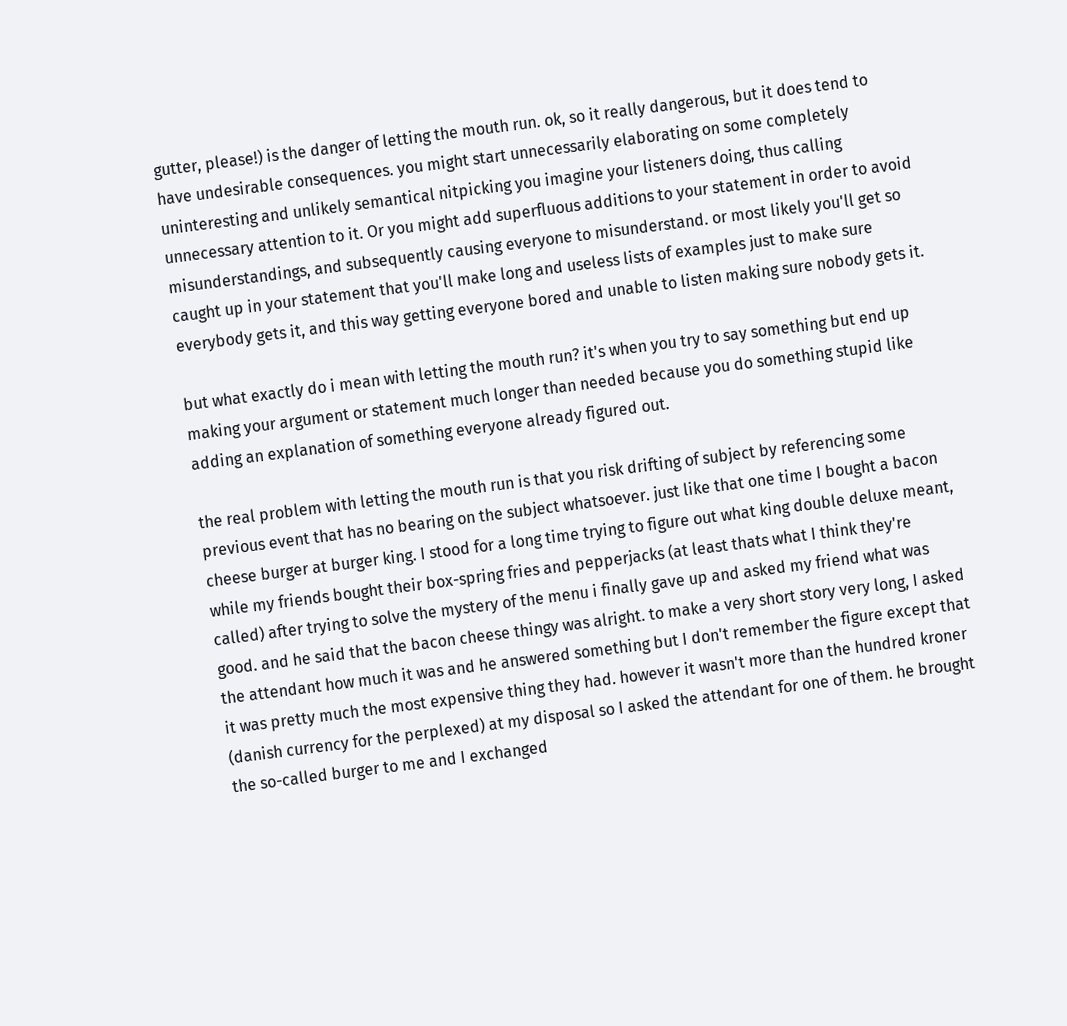gutter, please!) is the danger of letting the mouth run. ok, so it really dangerous, but it does tend to have undesirable consequences. you might start unnecessarily elaborating on some completely uninteresting and unlikely semantical nitpicking you imagine your listeners doing, thus calling unnecessary attention to it. Or you might add superfluous additions to your statement in order to avoid misunderstandings, and subsequently causing everyone to misunderstand. or most likely you'll get so caught up in your statement that you'll make long and useless lists of examples just to make sure everybody gets it, and this way getting everyone bored and unable to listen making sure nobody gets it.

but what exactly do i mean with letting the mouth run? it's when you try to say something but end up making your argument or statement much longer than needed because you do something stupid like adding an explanation of something everyone already figured out.

the real problem with letting the mouth run is that you risk drifting of subject by referencing some previous event that has no bearing on the subject whatsoever. just like that one time I bought a bacon cheese burger at burger king. I stood for a long time trying to figure out what king double deluxe meant, while my friends bought their box-spring fries and pepperjacks (at least thats what I think they're called) after trying to solve the mystery of the menu i finally gave up and asked my friend what was good. and he said that the bacon cheese thingy was alright. to make a very short story very long, I asked the attendant how much it was and he answered something but I don't remember the figure except that it was pretty much the most expensive thing they had. however it wasn't more than the hundred kroner (danish currency for the perplexed) at my disposal so I asked the attendant for one of them. he brought the so-called burger to me and I exchanged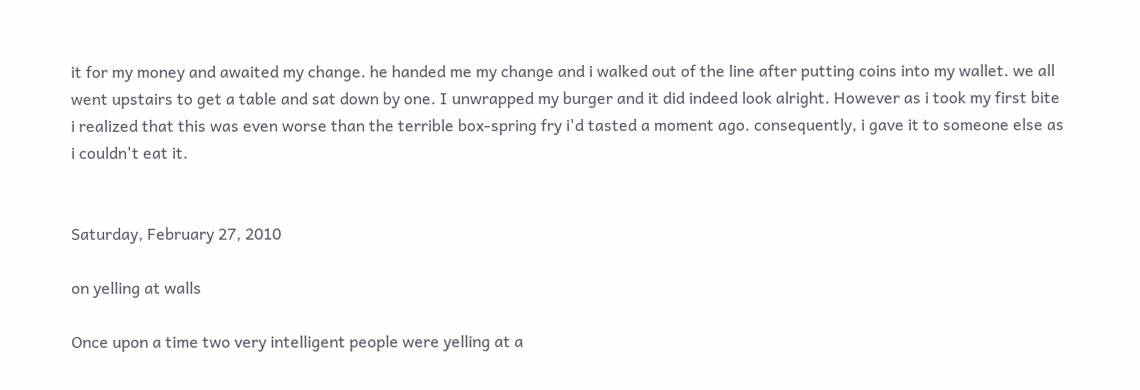it for my money and awaited my change. he handed me my change and i walked out of the line after putting coins into my wallet. we all went upstairs to get a table and sat down by one. I unwrapped my burger and it did indeed look alright. However as i took my first bite i realized that this was even worse than the terrible box-spring fry i'd tasted a moment ago. consequently, i gave it to someone else as i couldn't eat it.


Saturday, February 27, 2010

on yelling at walls

Once upon a time two very intelligent people were yelling at a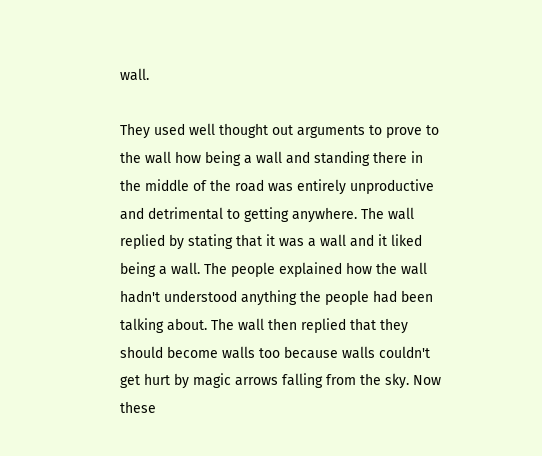wall.

They used well thought out arguments to prove to the wall how being a wall and standing there in the middle of the road was entirely unproductive and detrimental to getting anywhere. The wall replied by stating that it was a wall and it liked being a wall. The people explained how the wall hadn't understood anything the people had been talking about. The wall then replied that they should become walls too because walls couldn't get hurt by magic arrows falling from the sky. Now these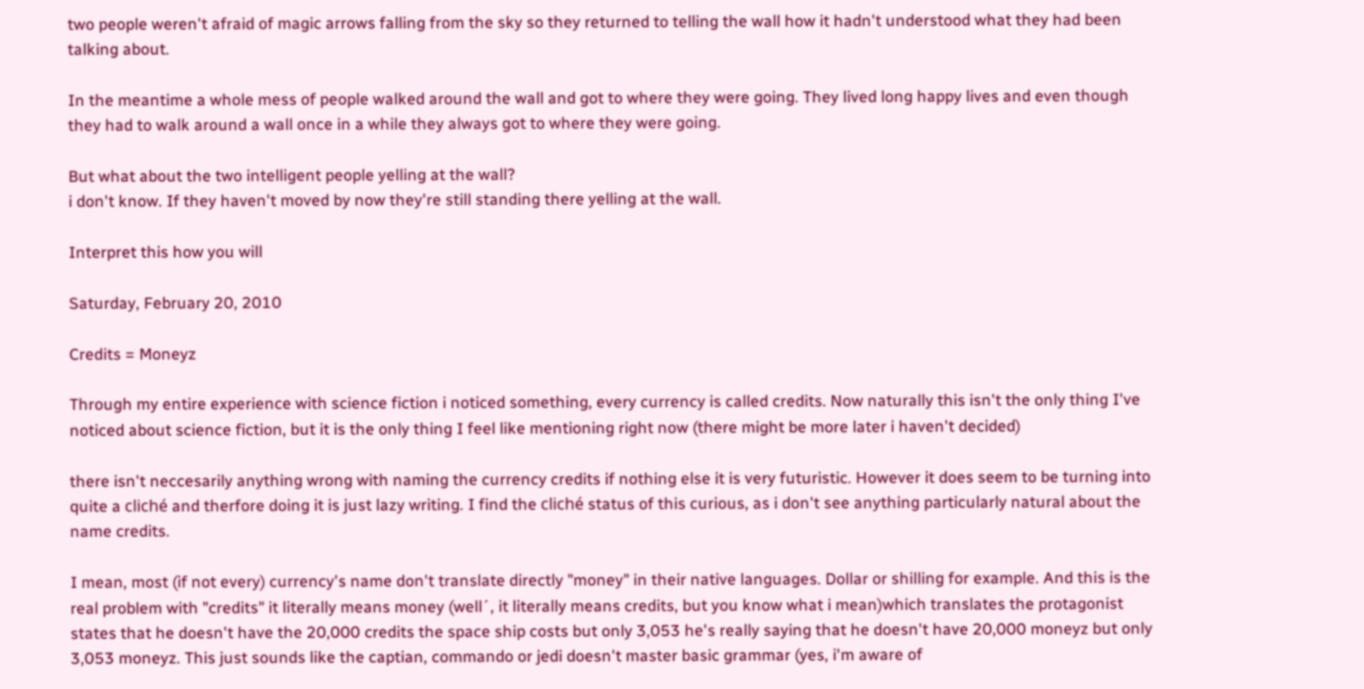two people weren't afraid of magic arrows falling from the sky so they returned to telling the wall how it hadn't understood what they had been talking about.

In the meantime a whole mess of people walked around the wall and got to where they were going. They lived long happy lives and even though they had to walk around a wall once in a while they always got to where they were going.

But what about the two intelligent people yelling at the wall?
i don't know. If they haven't moved by now they're still standing there yelling at the wall.

Interpret this how you will

Saturday, February 20, 2010

Credits = Moneyz

Through my entire experience with science fiction i noticed something, every currency is called credits. Now naturally this isn't the only thing I've noticed about science fiction, but it is the only thing I feel like mentioning right now (there might be more later i haven't decided)

there isn't neccesarily anything wrong with naming the currency credits if nothing else it is very futuristic. However it does seem to be turning into quite a cliché and therfore doing it is just lazy writing. I find the cliché status of this curious, as i don't see anything particularly natural about the name credits.

I mean, most (if not every) currency's name don't translate directly "money" in their native languages. Dollar or shilling for example. And this is the real problem with "credits" it literally means money (well´, it literally means credits, but you know what i mean)which translates the protagonist states that he doesn't have the 20,000 credits the space ship costs but only 3,053 he's really saying that he doesn't have 20,000 moneyz but only 3,053 moneyz. This just sounds like the captian, commando or jedi doesn't master basic grammar (yes, i'm aware of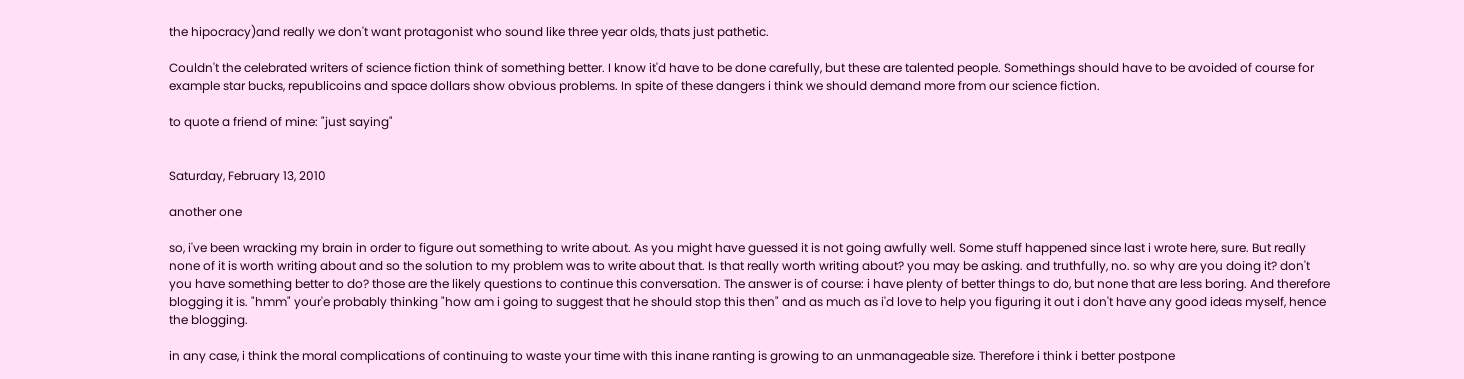the hipocracy)and really we don't want protagonist who sound like three year olds, thats just pathetic.

Couldn't the celebrated writers of science fiction think of something better. I know it'd have to be done carefully, but these are talented people. Somethings should have to be avoided of course for example star bucks, republicoins and space dollars show obvious problems. In spite of these dangers i think we should demand more from our science fiction.

to quote a friend of mine: "just saying"


Saturday, February 13, 2010

another one

so, i've been wracking my brain in order to figure out something to write about. As you might have guessed it is not going awfully well. Some stuff happened since last i wrote here, sure. But really none of it is worth writing about and so the solution to my problem was to write about that. Is that really worth writing about? you may be asking. and truthfully, no. so why are you doing it? don't you have something better to do? those are the likely questions to continue this conversation. The answer is of course: i have plenty of better things to do, but none that are less boring. And therefore blogging it is. "hmm" your'e probably thinking "how am i going to suggest that he should stop this then" and as much as i'd love to help you figuring it out i don't have any good ideas myself, hence the blogging.

in any case, i think the moral complications of continuing to waste your time with this inane ranting is growing to an unmanageable size. Therefore i think i better postpone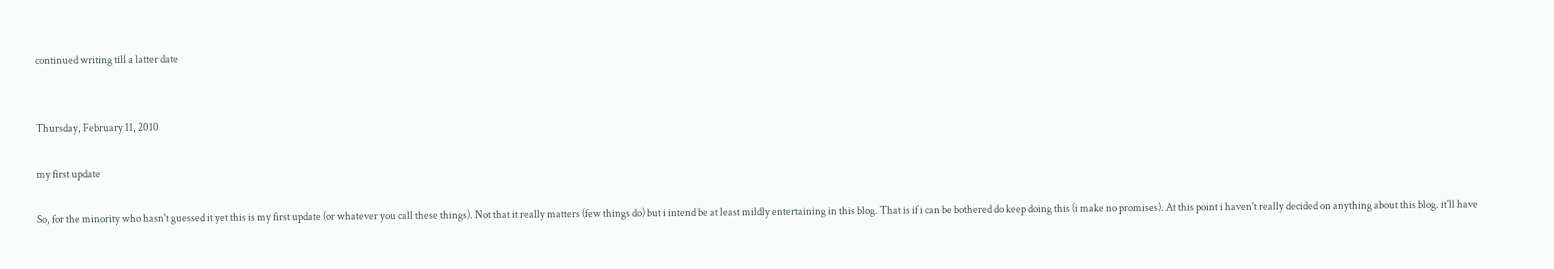continued writing till a latter date


Thursday, February 11, 2010

my first update

So, for the minority who hasn't guessed it yet this is my first update (or whatever you call these things). Not that it really matters (few things do) but i intend be at least mildly entertaining in this blog. That is if i can be bothered do keep doing this (i make no promises). At this point i haven't really decided on anything about this blog. it'll have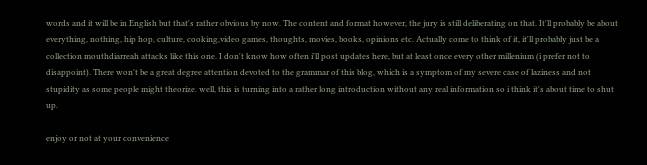words and it will be in English but that's rather obvious by now. The content and format however, the jury is still deliberating on that. It'll probably be about everything, nothing, hip hop, culture, cooking,video games, thoughts, movies, books, opinions etc. Actually come to think of it, it'll probably just be a collection mouthdiarreah attacks like this one. I don't know how often i'll post updates here, but at least once every other millenium (i prefer not to disappoint). There won't be a great degree attention devoted to the grammar of this blog, which is a symptom of my severe case of laziness and not stupidity as some people might theorize. well, this is turning into a rather long introduction without any real information so i think it's about time to shut up.

enjoy or not at your convenience